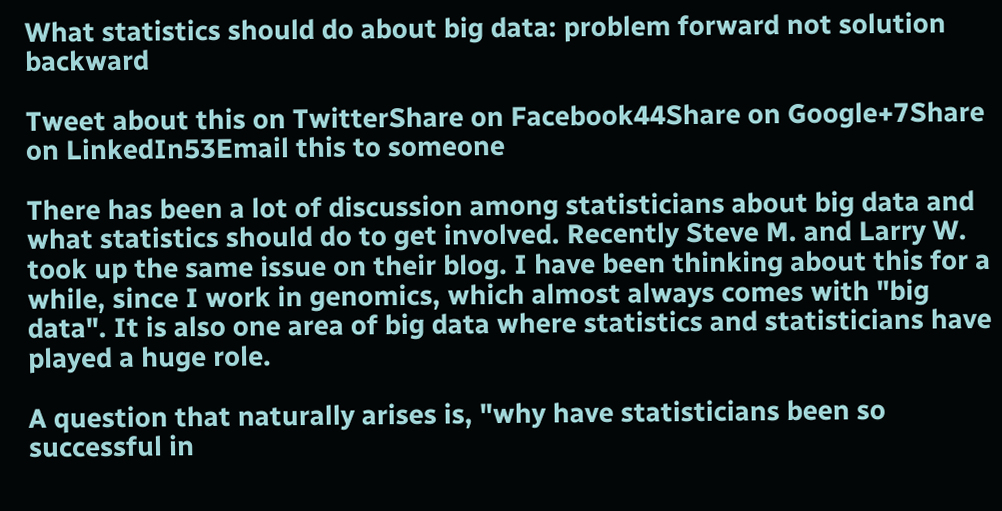What statistics should do about big data: problem forward not solution backward

Tweet about this on TwitterShare on Facebook44Share on Google+7Share on LinkedIn53Email this to someone

There has been a lot of discussion among statisticians about big data and what statistics should do to get involved. Recently Steve M. and Larry W. took up the same issue on their blog. I have been thinking about this for a while, since I work in genomics, which almost always comes with "big data". It is also one area of big data where statistics and statisticians have played a huge role.

A question that naturally arises is, "why have statisticians been so successful in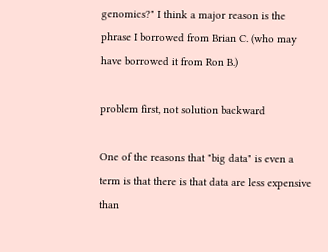genomics?" I think a major reason is the phrase I borrowed from Brian C. (who may have borrowed it from Ron B.)

problem first, not solution backward

One of the reasons that "big data" is even a term is that there is that data are less expensive than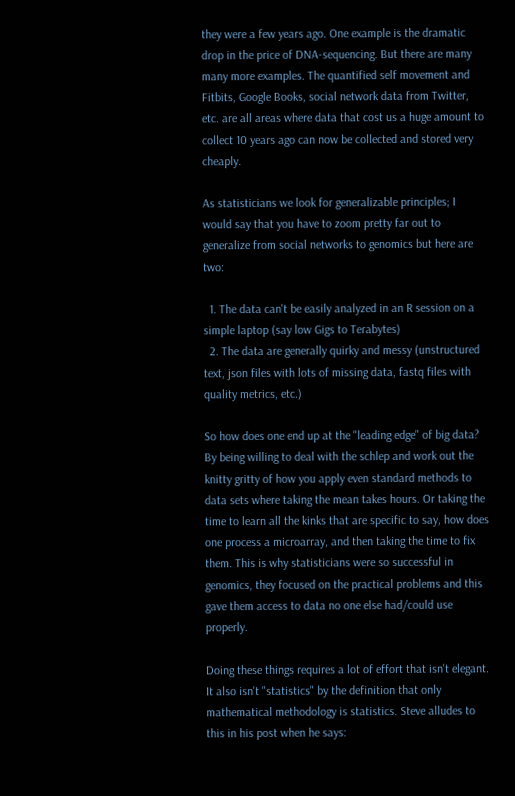they were a few years ago. One example is the dramatic drop in the price of DNA-sequencing. But there are many many more examples. The quantified self movement and Fitbits, Google Books, social network data from Twitter, etc. are all areas where data that cost us a huge amount to collect 10 years ago can now be collected and stored very cheaply.

As statisticians we look for generalizable principles; I would say that you have to zoom pretty far out to generalize from social networks to genomics but here are two:

  1. The data can't be easily analyzed in an R session on a simple laptop (say low Gigs to Terabytes)
  2. The data are generally quirky and messy (unstructured text, json files with lots of missing data, fastq files with quality metrics, etc.)

So how does one end up at the "leading edge" of big data? By being willing to deal with the schlep and work out the knitty gritty of how you apply even standard methods to data sets where taking the mean takes hours. Or taking the time to learn all the kinks that are specific to say, how does one process a microarray, and then taking the time to fix them. This is why statisticians were so successful in genomics, they focused on the practical problems and this gave them access to data no one else had/could use properly.

Doing these things requires a lot of effort that isn't elegant. It also isn't "statistics" by the definition that only mathematical methodology is statistics. Steve alludes to this in his post when he says: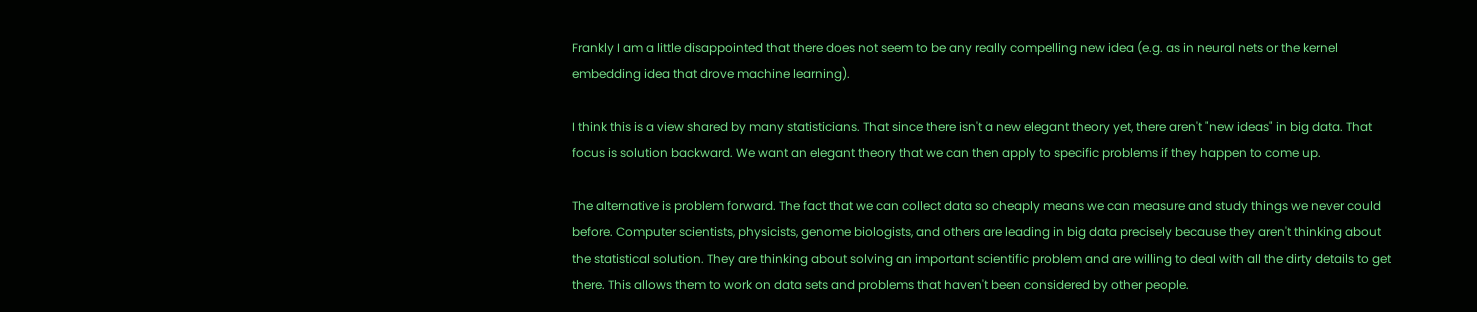Frankly I am a little disappointed that there does not seem to be any really compelling new idea (e.g. as in neural nets or the kernel embedding idea that drove machine learning).

I think this is a view shared by many statisticians. That since there isn't a new elegant theory yet, there aren't "new ideas" in big data. That focus is solution backward. We want an elegant theory that we can then apply to specific problems if they happen to come up.

The alternative is problem forward. The fact that we can collect data so cheaply means we can measure and study things we never could before. Computer scientists, physicists, genome biologists, and others are leading in big data precisely because they aren't thinking about the statistical solution. They are thinking about solving an important scientific problem and are willing to deal with all the dirty details to get there. This allows them to work on data sets and problems that haven't been considered by other people.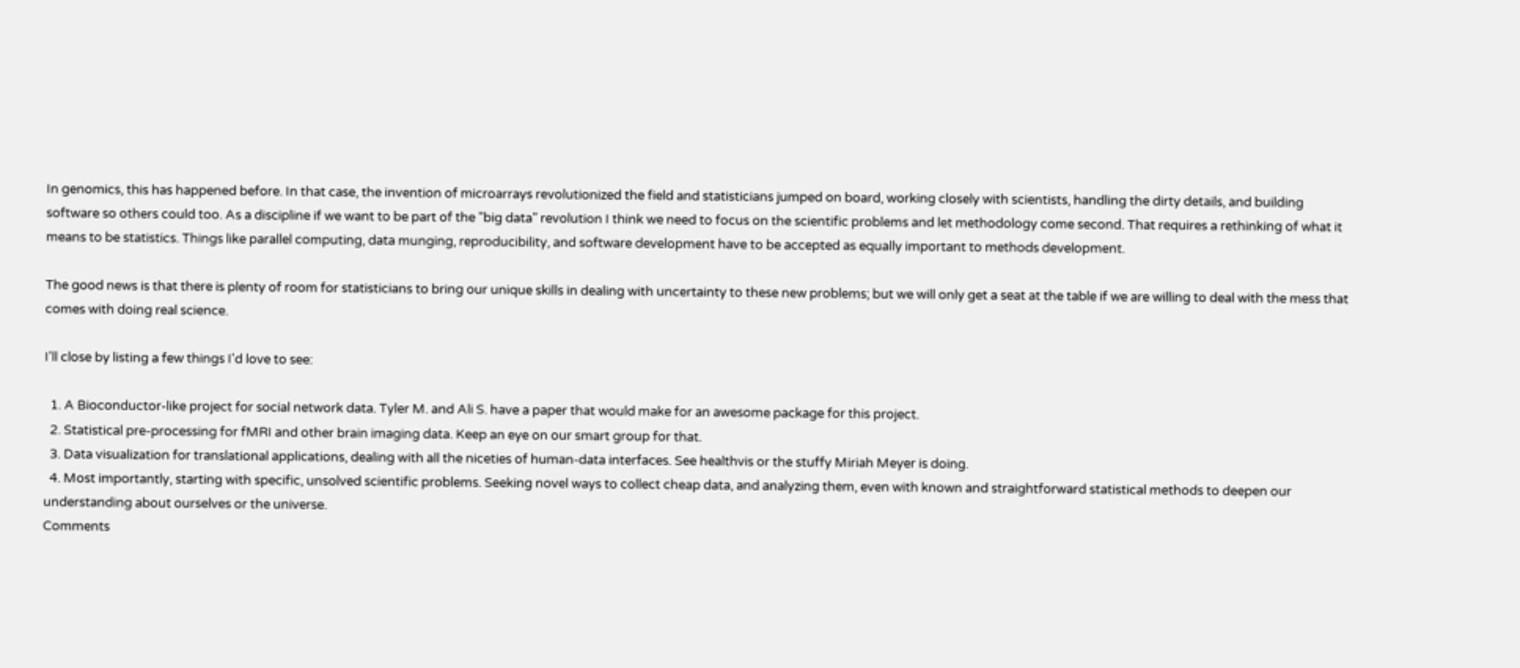In genomics, this has happened before. In that case, the invention of microarrays revolutionized the field and statisticians jumped on board, working closely with scientists, handling the dirty details, and building software so others could too. As a discipline if we want to be part of the "big data" revolution I think we need to focus on the scientific problems and let methodology come second. That requires a rethinking of what it means to be statistics. Things like parallel computing, data munging, reproducibility, and software development have to be accepted as equally important to methods development.

The good news is that there is plenty of room for statisticians to bring our unique skills in dealing with uncertainty to these new problems; but we will only get a seat at the table if we are willing to deal with the mess that comes with doing real science.

I'll close by listing a few things I'd love to see:

  1. A Bioconductor-like project for social network data. Tyler M. and Ali S. have a paper that would make for an awesome package for this project.
  2. Statistical pre-processing for fMRI and other brain imaging data. Keep an eye on our smart group for that.
  3. Data visualization for translational applications, dealing with all the niceties of human-data interfaces. See healthvis or the stuffy Miriah Meyer is doing.
  4. Most importantly, starting with specific, unsolved scientific problems. Seeking novel ways to collect cheap data, and analyzing them, even with known and straightforward statistical methods to deepen our understanding about ourselves or the universe.
Comments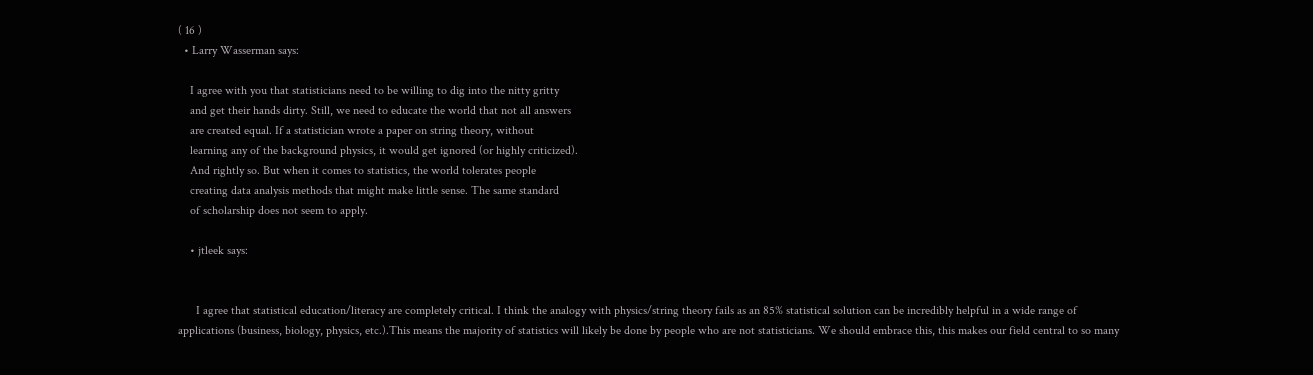( 16 )
  • Larry Wasserman says:

    I agree with you that statisticians need to be willing to dig into the nitty gritty
    and get their hands dirty. Still, we need to educate the world that not all answers
    are created equal. If a statistician wrote a paper on string theory, without
    learning any of the background physics, it would get ignored (or highly criticized).
    And rightly so. But when it comes to statistics, the world tolerates people
    creating data analysis methods that might make little sense. The same standard
    of scholarship does not seem to apply.

    • jtleek says:


      I agree that statistical education/literacy are completely critical. I think the analogy with physics/string theory fails as an 85% statistical solution can be incredibly helpful in a wide range of applications (business, biology, physics, etc.).This means the majority of statistics will likely be done by people who are not statisticians. We should embrace this, this makes our field central to so many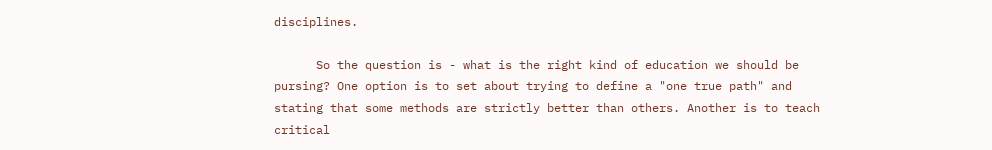disciplines.

      So the question is - what is the right kind of education we should be pursing? One option is to set about trying to define a "one true path" and stating that some methods are strictly better than others. Another is to teach critical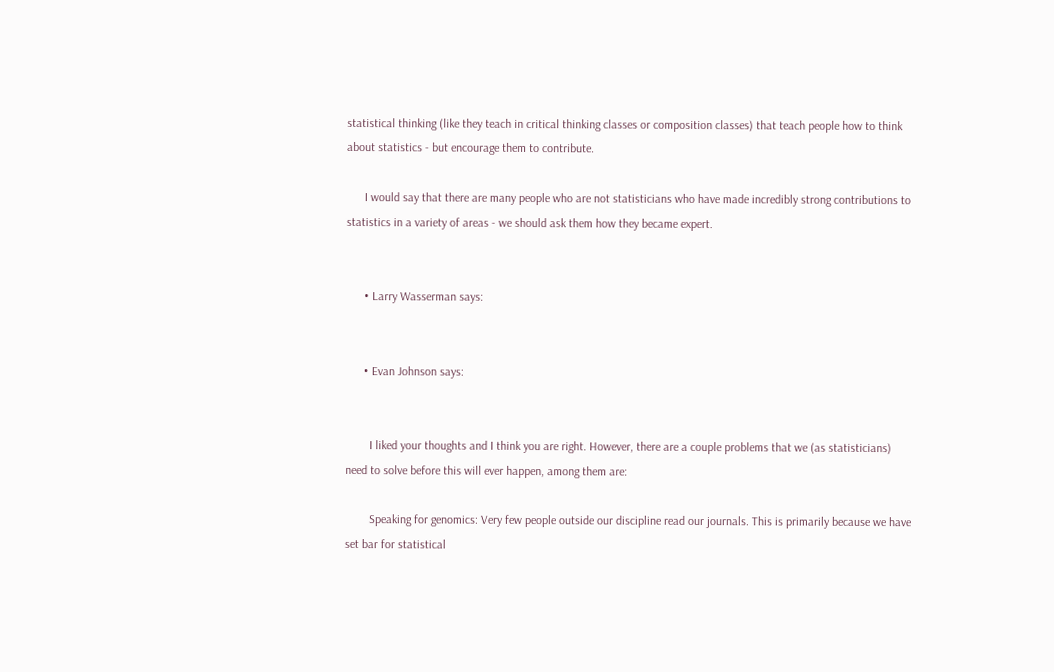statistical thinking (like they teach in critical thinking classes or composition classes) that teach people how to think about statistics - but encourage them to contribute.

      I would say that there are many people who are not statisticians who have made incredibly strong contributions to statistics in a variety of areas - we should ask them how they became expert.


      • Larry Wasserman says:


      • Evan Johnson says:


        I liked your thoughts and I think you are right. However, there are a couple problems that we (as statisticians) need to solve before this will ever happen, among them are:

        Speaking for genomics: Very few people outside our discipline read our journals. This is primarily because we have set bar for statistical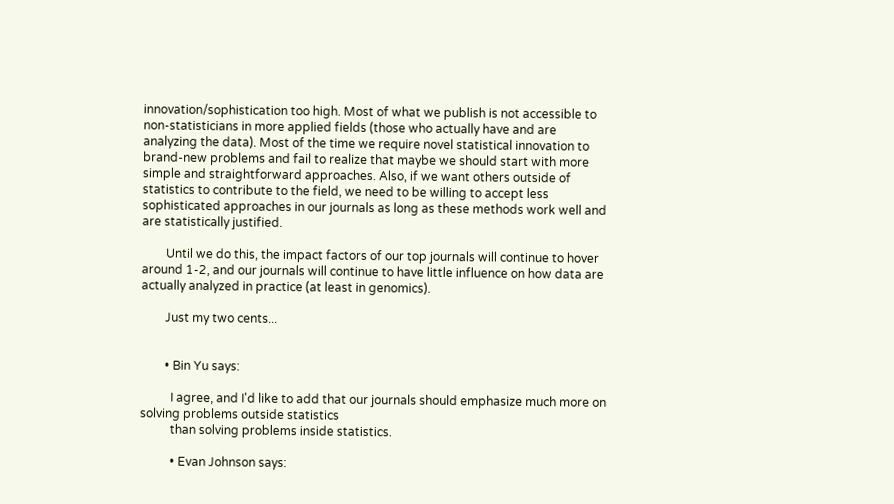innovation/sophistication too high. Most of what we publish is not accessible to non-statisticians in more applied fields (those who actually have and are analyzing the data). Most of the time we require novel statistical innovation to brand-new problems and fail to realize that maybe we should start with more simple and straightforward approaches. Also, if we want others outside of statistics to contribute to the field, we need to be willing to accept less sophisticated approaches in our journals as long as these methods work well and are statistically justified.

        Until we do this, the impact factors of our top journals will continue to hover around 1-2, and our journals will continue to have little influence on how data are actually analyzed in practice (at least in genomics).

        Just my two cents...


        • Bin Yu says:

          I agree, and I'd like to add that our journals should emphasize much more on solving problems outside statistics
          than solving problems inside statistics.

          • Evan Johnson says: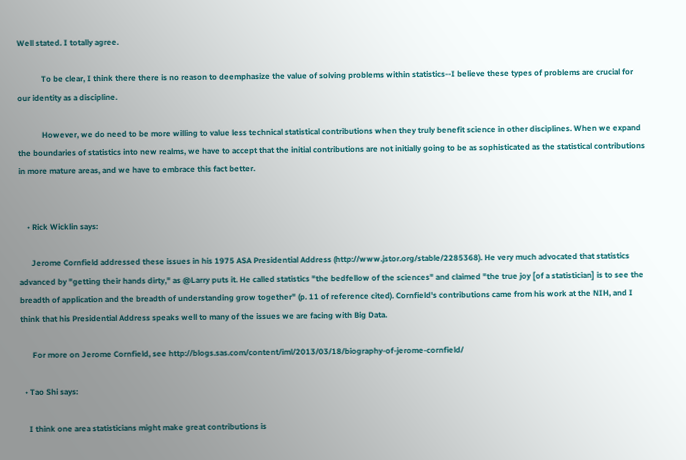Well stated. I totally agree.

            To be clear, I think there there is no reason to deemphasize the value of solving problems within statistics--I believe these types of problems are crucial for our identity as a discipline.

            However, we do need to be more willing to value less technical statistical contributions when they truly benefit science in other disciplines. When we expand the boundaries of statistics into new realms, we have to accept that the initial contributions are not initially going to be as sophisticated as the statistical contributions in more mature areas, and we have to embrace this fact better.


    • Rick Wicklin says:

      Jerome Cornfield addressed these issues in his 1975 ASA Presidential Address (http://www.jstor.org/stable/2285368). He very much advocated that statistics advanced by "getting their hands dirty," as @Larry puts it. He called statistics "the bedfellow of the sciences" and claimed "the true joy [of a statistician] is to see the breadth of application and the breadth of understanding grow together" (p. 11 of reference cited). Cornfield's contributions came from his work at the NIH, and I think that his Presidential Address speaks well to many of the issues we are facing with Big Data.

      For more on Jerome Cornfield, see http://blogs.sas.com/content/iml/2013/03/18/biography-of-jerome-cornfield/

  • Tao Shi says:

    I think one area statisticians might make great contributions is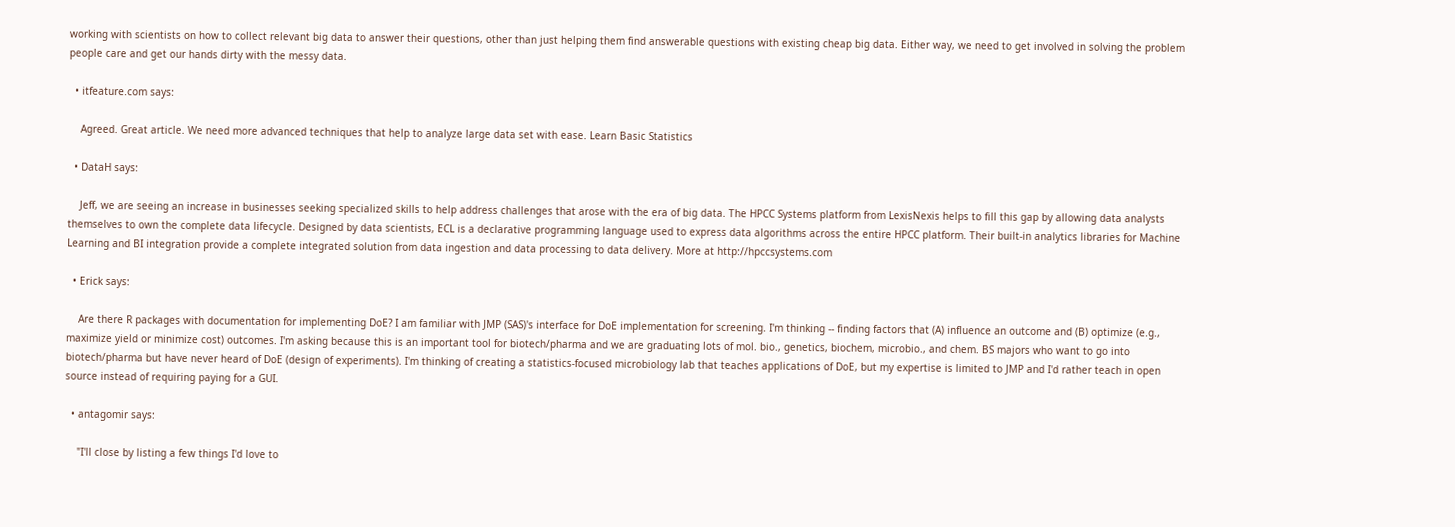working with scientists on how to collect relevant big data to answer their questions, other than just helping them find answerable questions with existing cheap big data. Either way, we need to get involved in solving the problem people care and get our hands dirty with the messy data.

  • itfeature.com says:

    Agreed. Great article. We need more advanced techniques that help to analyze large data set with ease. Learn Basic Statistics

  • DataH says:

    Jeff, we are seeing an increase in businesses seeking specialized skills to help address challenges that arose with the era of big data. The HPCC Systems platform from LexisNexis helps to fill this gap by allowing data analysts themselves to own the complete data lifecycle. Designed by data scientists, ECL is a declarative programming language used to express data algorithms across the entire HPCC platform. Their built-in analytics libraries for Machine Learning and BI integration provide a complete integrated solution from data ingestion and data processing to data delivery. More at http://hpccsystems.com

  • Erick says:

    Are there R packages with documentation for implementing DoE? I am familiar with JMP (SAS)'s interface for DoE implementation for screening. I'm thinking -- finding factors that (A) influence an outcome and (B) optimize (e.g., maximize yield or minimize cost) outcomes. I'm asking because this is an important tool for biotech/pharma and we are graduating lots of mol. bio., genetics, biochem, microbio., and chem. BS majors who want to go into biotech/pharma but have never heard of DoE (design of experiments). I'm thinking of creating a statistics-focused microbiology lab that teaches applications of DoE, but my expertise is limited to JMP and I'd rather teach in open source instead of requiring paying for a GUI.

  • antagomir says:

    "I'll close by listing a few things I'd love to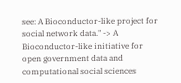see: A Bioconductor-like project for social network data." -> A Bioconductor-like initiative for open government data and computational social sciences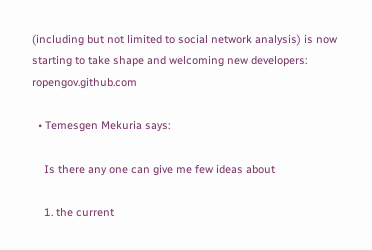(including but not limited to social network analysis) is now starting to take shape and welcoming new developers: ropengov.github.com

  • Temesgen Mekuria says:

    Is there any one can give me few ideas about

    1. the current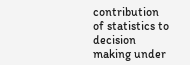contribution of statistics to decision making under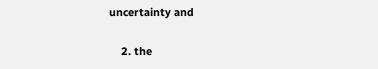uncertainty and

    2. the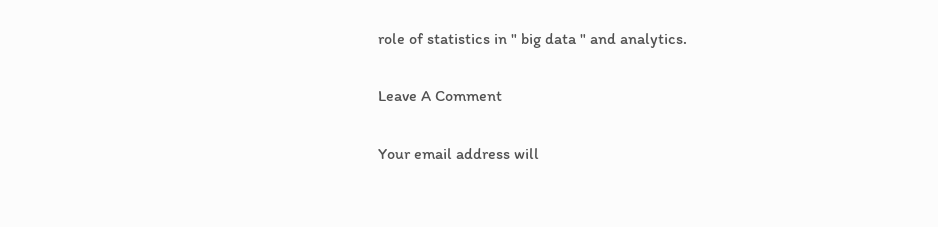role of statistics in " big data " and analytics.

Leave A Comment

Your email address will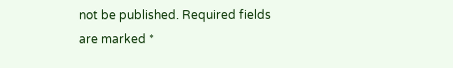not be published. Required fields are marked *